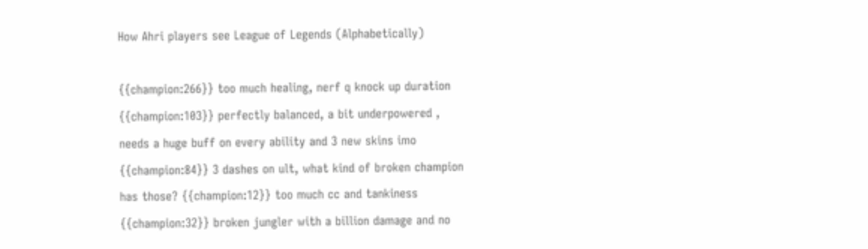How Ahri players see League of Legends (Alphabetically)

{{champion:266}} too much healing, nerf q knock up duration {{champion:103}} perfectly balanced, a bit underpowered , needs a huge buff on every ability and 3 new skins imo {{champion:84}} 3 dashes on ult, what kind of broken champion has those? {{champion:12}} too much cc and tankiness {{champion:32}} broken jungler with a billion damage and no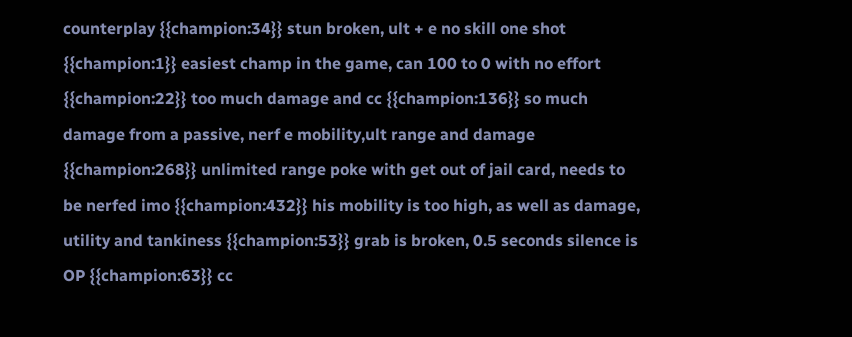counterplay {{champion:34}} stun broken, ult + e no skill one shot {{champion:1}} easiest champ in the game, can 100 to 0 with no effort {{champion:22}} too much damage and cc {{champion:136}} so much damage from a passive, nerf e mobility,ult range and damage {{champion:268}} unlimited range poke with get out of jail card, needs to be nerfed imo {{champion:432}} his mobility is too high, as well as damage, utility and tankiness {{champion:53}} grab is broken, 0.5 seconds silence is OP {{champion:63}} cc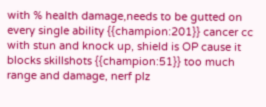with % health damage,needs to be gutted on every single ability {{champion:201}} cancer cc with stun and knock up, shield is OP cause it blocks skillshots {{champion:51}} too much range and damage, nerf plz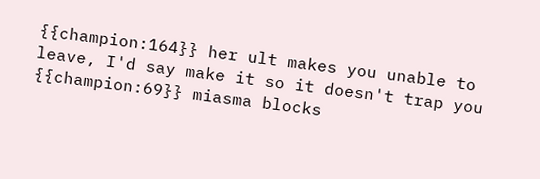{{champion:164}} her ult makes you unable to leave, I'd say make it so it doesn't trap you {{champion:69}} miasma blocks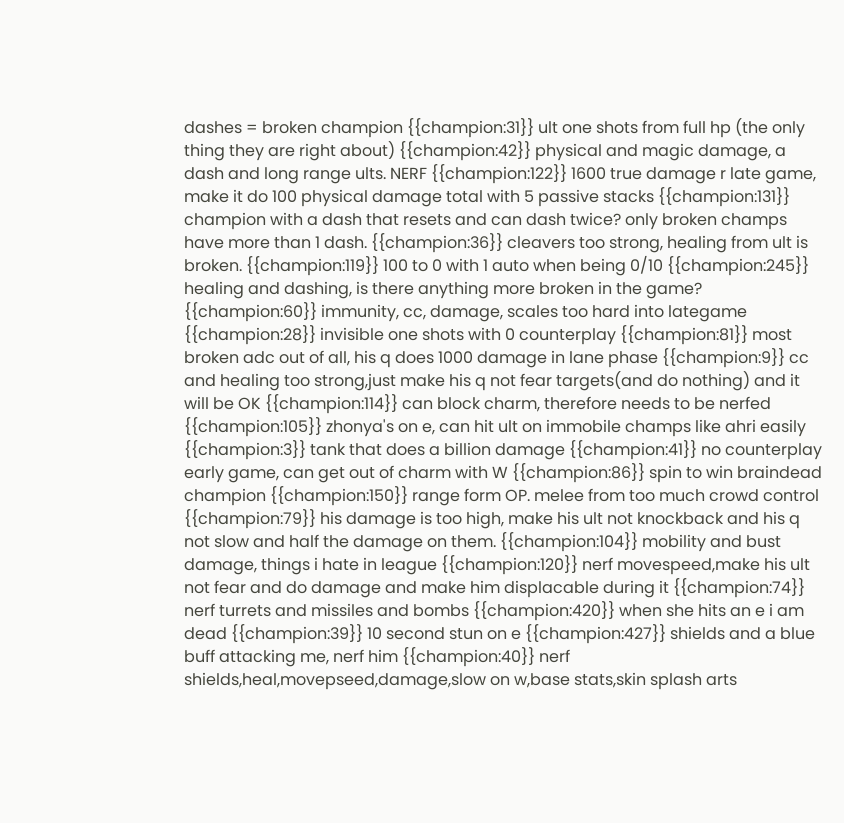dashes = broken champion {{champion:31}} ult one shots from full hp (the only thing they are right about) {{champion:42}} physical and magic damage, a dash and long range ults. NERF {{champion:122}} 1600 true damage r late game, make it do 100 physical damage total with 5 passive stacks {{champion:131}} champion with a dash that resets and can dash twice? only broken champs have more than 1 dash. {{champion:36}} cleavers too strong, healing from ult is broken. {{champion:119}} 100 to 0 with 1 auto when being 0/10 {{champion:245}} healing and dashing, is there anything more broken in the game? {{champion:60}} immunity, cc, damage, scales too hard into lategame {{champion:28}} invisible one shots with 0 counterplay {{champion:81}} most broken adc out of all, his q does 1000 damage in lane phase {{champion:9}} cc and healing too strong,just make his q not fear targets(and do nothing) and it will be OK {{champion:114}} can block charm, therefore needs to be nerfed {{champion:105}} zhonya's on e, can hit ult on immobile champs like ahri easily {{champion:3}} tank that does a billion damage {{champion:41}} no counterplay early game, can get out of charm with W {{champion:86}} spin to win braindead champion {{champion:150}} range form OP. melee from too much crowd control {{champion:79}} his damage is too high, make his ult not knockback and his q not slow and half the damage on them. {{champion:104}} mobility and bust damage, things i hate in league {{champion:120}} nerf movespeed,make his ult not fear and do damage and make him displacable during it {{champion:74}} nerf turrets and missiles and bombs {{champion:420}} when she hits an e i am dead {{champion:39}} 10 second stun on e {{champion:427}} shields and a blue buff attacking me, nerf him {{champion:40}} nerf shields,heal,movepseed,damage,slow on w,base stats,skin splash arts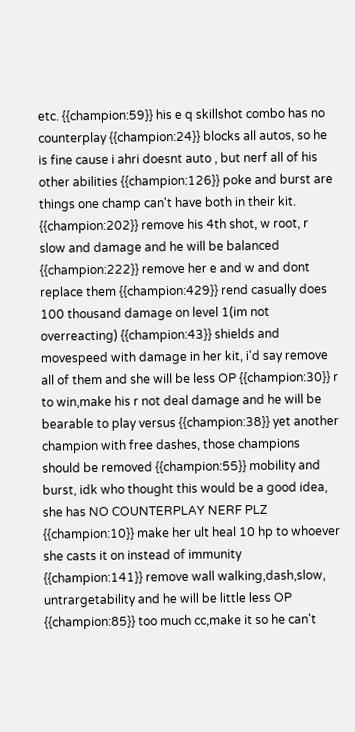etc. {{champion:59}} his e q skillshot combo has no counterplay {{champion:24}} blocks all autos, so he is fine cause i ahri doesnt auto , but nerf all of his other abilities {{champion:126}} poke and burst are things one champ can't have both in their kit. {{champion:202}} remove his 4th shot, w root, r slow and damage and he will be balanced {{champion:222}} remove her e and w and dont replace them {{champion:429}} rend casually does 100 thousand damage on level 1(im not overreacting) {{champion:43}} shields and movespeed with damage in her kit, i'd say remove all of them and she will be less OP {{champion:30}} r to win,make his r not deal damage and he will be bearable to play versus {{champion:38}} yet another champion with free dashes, those champions should be removed {{champion:55}} mobility and burst, idk who thought this would be a good idea, she has NO COUNTERPLAY NERF PLZ {{champion:10}} make her ult heal 10 hp to whoever she casts it on instead of immunity {{champion:141}} remove wall walking,dash,slow, untrargetability and he will be little less OP {{champion:85}} too much cc,make it so he can't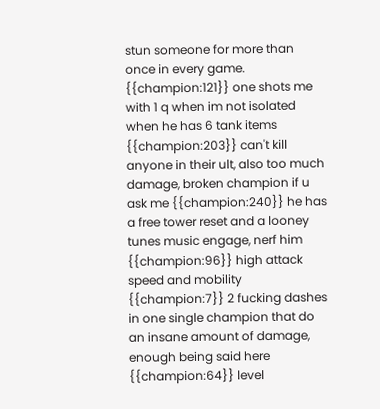stun someone for more than once in every game. {{champion:121}} one shots me with 1 q when im not isolated when he has 6 tank items {{champion:203}} can't kill anyone in their ult, also too much damage, broken champion if u ask me {{champion:240}} he has a free tower reset and a looney tunes music engage, nerf him {{champion:96}} high attack speed and mobility {{champion:7}} 2 fucking dashes in one single champion that do an insane amount of damage, enough being said here {{champion:64}} level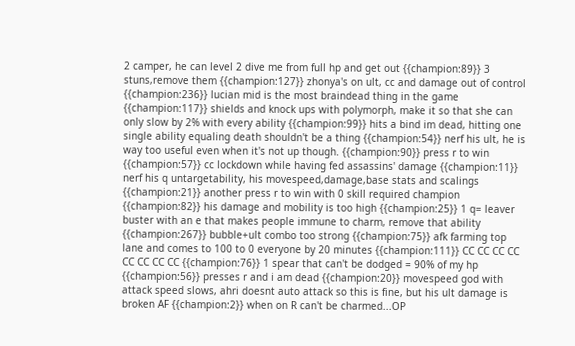2 camper, he can level 2 dive me from full hp and get out {{champion:89}} 3 stuns,remove them {{champion:127}} zhonya's on ult, cc and damage out of control {{champion:236}} lucian mid is the most braindead thing in the game {{champion:117}} shields and knock ups with polymorph, make it so that she can only slow by 2% with every ability {{champion:99}} hits a bind im dead, hitting one single ability equaling death shouldn't be a thing {{champion:54}} nerf his ult, he is way too useful even when it's not up though. {{champion:90}} press r to win {{champion:57}} cc lockdown while having fed assassins' damage {{champion:11}} nerf his q untargetability, his movespeed,damage,base stats and scalings {{champion:21}} another press r to win with 0 skill required champion {{champion:82}} his damage and mobility is too high {{champion:25}} 1 q= leaver buster with an e that makes people immune to charm, remove that ability {{champion:267}} bubble+ult combo too strong {{champion:75}} afk farming top lane and comes to 100 to 0 everyone by 20 minutes {{champion:111}} CC CC CC CC CC CC CC CC {{champion:76}} 1 spear that can't be dodged = 90% of my hp {{champion:56}} presses r and i am dead {{champion:20}} movespeed god with attack speed slows, ahri doesnt auto attack so this is fine, but his ult damage is broken AF {{champion:2}} when on R can't be charmed...OP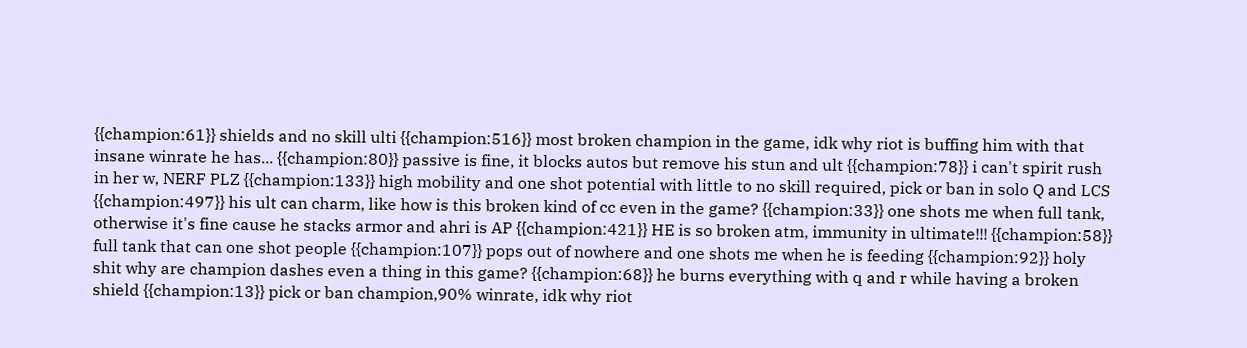{{champion:61}} shields and no skill ulti {{champion:516}} most broken champion in the game, idk why riot is buffing him with that insane winrate he has... {{champion:80}} passive is fine, it blocks autos but remove his stun and ult {{champion:78}} i can't spirit rush in her w, NERF PLZ {{champion:133}} high mobility and one shot potential with little to no skill required, pick or ban in solo Q and LCS {{champion:497}} his ult can charm, like how is this broken kind of cc even in the game? {{champion:33}} one shots me when full tank, otherwise it's fine cause he stacks armor and ahri is AP {{champion:421}} HE is so broken atm, immunity in ultimate!!! {{champion:58}} full tank that can one shot people {{champion:107}} pops out of nowhere and one shots me when he is feeding {{champion:92}} holy shit why are champion dashes even a thing in this game? {{champion:68}} he burns everything with q and r while having a broken shield {{champion:13}} pick or ban champion,90% winrate, idk why riot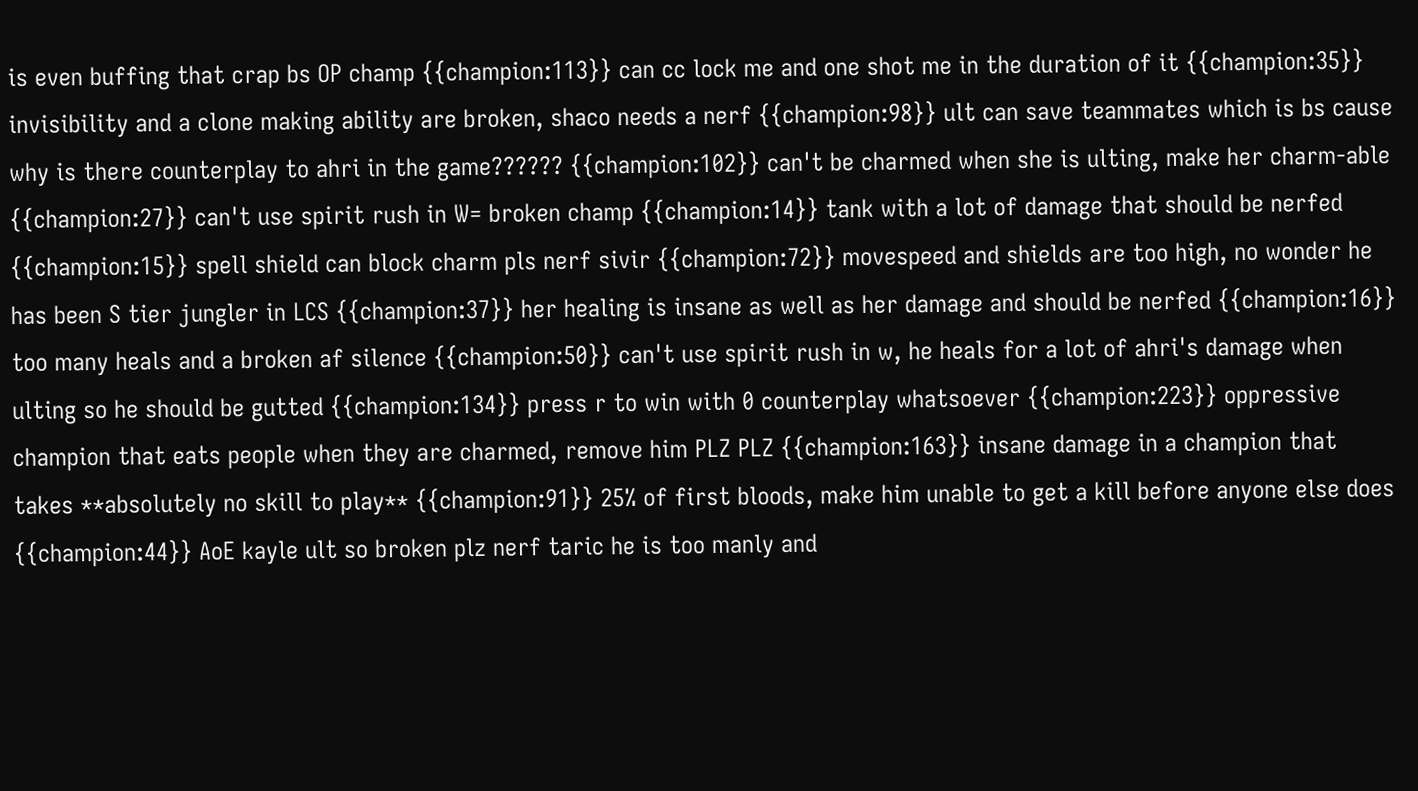is even buffing that crap bs OP champ {{champion:113}} can cc lock me and one shot me in the duration of it {{champion:35}} invisibility and a clone making ability are broken, shaco needs a nerf {{champion:98}} ult can save teammates which is bs cause why is there counterplay to ahri in the game?????? {{champion:102}} can't be charmed when she is ulting, make her charm-able {{champion:27}} can't use spirit rush in W= broken champ {{champion:14}} tank with a lot of damage that should be nerfed {{champion:15}} spell shield can block charm pls nerf sivir {{champion:72}} movespeed and shields are too high, no wonder he has been S tier jungler in LCS {{champion:37}} her healing is insane as well as her damage and should be nerfed {{champion:16}} too many heals and a broken af silence {{champion:50}} can't use spirit rush in w, he heals for a lot of ahri's damage when ulting so he should be gutted {{champion:134}} press r to win with 0 counterplay whatsoever {{champion:223}} oppressive champion that eats people when they are charmed, remove him PLZ PLZ {{champion:163}} insane damage in a champion that takes **absolutely no skill to play** {{champion:91}} 25% of first bloods, make him unable to get a kill before anyone else does {{champion:44}} AoE kayle ult so broken plz nerf taric he is too manly and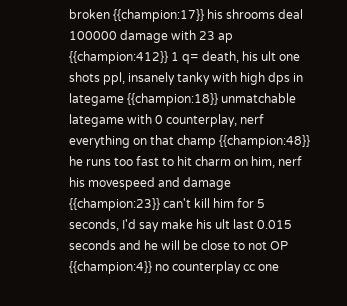broken {{champion:17}} his shrooms deal 100000 damage with 23 ap {{champion:412}} 1 q= death, his ult one shots ppl, insanely tanky with high dps in lategame {{champion:18}} unmatchable lategame with 0 counterplay, nerf everything on that champ {{champion:48}} he runs too fast to hit charm on him, nerf his movespeed and damage {{champion:23}} can't kill him for 5 seconds, I'd say make his ult last 0.015 seconds and he will be close to not OP {{champion:4}} no counterplay cc one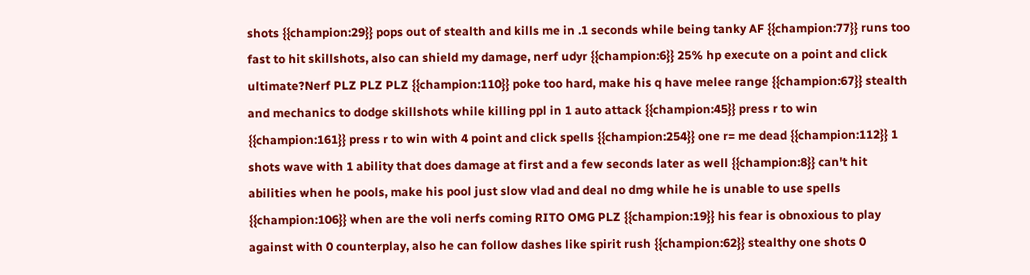shots {{champion:29}} pops out of stealth and kills me in .1 seconds while being tanky AF {{champion:77}} runs too fast to hit skillshots, also can shield my damage, nerf udyr {{champion:6}} 25% hp execute on a point and click ultimate?Nerf PLZ PLZ PLZ {{champion:110}} poke too hard, make his q have melee range {{champion:67}} stealth and mechanics to dodge skillshots while killing ppl in 1 auto attack {{champion:45}} press r to win {{champion:161}} press r to win with 4 point and click spells {{champion:254}} one r= me dead {{champion:112}} 1 shots wave with 1 ability that does damage at first and a few seconds later as well {{champion:8}} can't hit abilities when he pools, make his pool just slow vlad and deal no dmg while he is unable to use spells {{champion:106}} when are the voli nerfs coming RITO OMG PLZ {{champion:19}} his fear is obnoxious to play against with 0 counterplay, also he can follow dashes like spirit rush {{champion:62}} stealthy one shots 0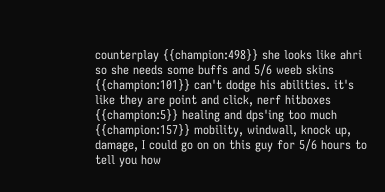counterplay {{champion:498}} she looks like ahri so she needs some buffs and 5/6 weeb skins {{champion:101}} can't dodge his abilities. it's like they are point and click, nerf hitboxes {{champion:5}} healing and dps'ing too much {{champion:157}} mobility, windwall, knock up, damage, I could go on on this guy for 5/6 hours to tell you how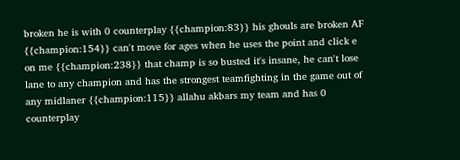broken he is with 0 counterplay {{champion:83}} his ghouls are broken AF {{champion:154}} can't move for ages when he uses the point and click e on me {{champion:238}} that champ is so busted it's insane, he can't lose lane to any champion and has the strongest teamfighting in the game out of any midlaner {{champion:115}} allahu akbars my team and has 0 counterplay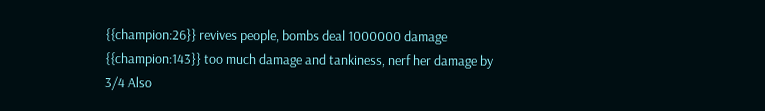{{champion:26}} revives people, bombs deal 1000000 damage {{champion:143}} too much damage and tankiness, nerf her damage by 3/4 Also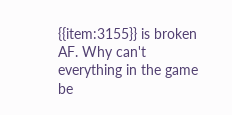{{item:3155}} is broken AF. Why can't everything in the game be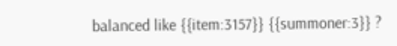balanced like {{item:3157}} {{summoner:3}} ?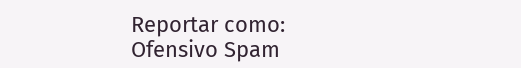Reportar como:
Ofensivo Spam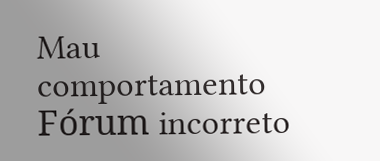Mau comportamento Fórum incorreto